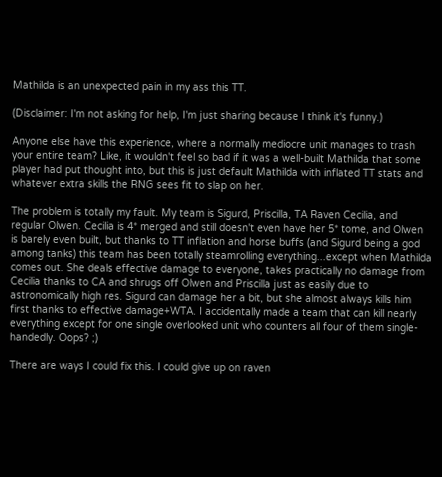Mathilda is an unexpected pain in my ass this TT.

(Disclaimer: I'm not asking for help, I'm just sharing because I think it's funny.)

Anyone else have this experience, where a normally mediocre unit manages to trash your entire team? Like, it wouldn't feel so bad if it was a well-built Mathilda that some player had put thought into, but this is just default Mathilda with inflated TT stats and whatever extra skills the RNG sees fit to slap on her.

The problem is totally my fault. My team is Sigurd, Priscilla, TA Raven Cecilia, and regular Olwen. Cecilia is 4* merged and still doesn't even have her 5* tome, and Olwen is barely even built, but thanks to TT inflation and horse buffs (and Sigurd being a god among tanks) this team has been totally steamrolling everything...except when Mathilda comes out. She deals effective damage to everyone, takes practically no damage from Cecilia thanks to CA and shrugs off Olwen and Priscilla just as easily due to astronomically high res. Sigurd can damage her a bit, but she almost always kills him first thanks to effective damage+WTA. I accidentally made a team that can kill nearly everything except for one single overlooked unit who counters all four of them single-handedly. Oops? ;)

There are ways I could fix this. I could give up on raven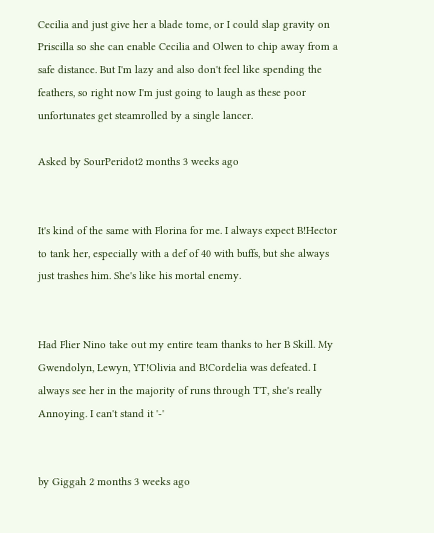Cecilia and just give her a blade tome, or I could slap gravity on Priscilla so she can enable Cecilia and Olwen to chip away from a safe distance. But I'm lazy and also don't feel like spending the feathers, so right now I'm just going to laugh as these poor unfortunates get steamrolled by a single lancer.

Asked by SourPeridot2 months 3 weeks ago


It's kind of the same with Florina for me. I always expect B!Hector to tank her, especially with a def of 40 with buffs, but she always just trashes him. She's like his mortal enemy.


Had Flier Nino take out my entire team thanks to her B Skill. My Gwendolyn, Lewyn, YT!Olivia and B!Cordelia was defeated. I always see her in the majority of runs through TT, she's really Annoying. I can't stand it '-'


by Giggah 2 months 3 weeks ago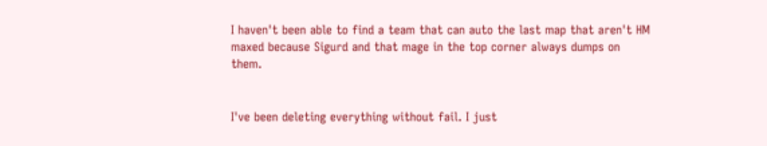I haven't been able to find a team that can auto the last map that aren't HM maxed because Sigurd and that mage in the top corner always dumps on them.


I've been deleting everything without fail. I just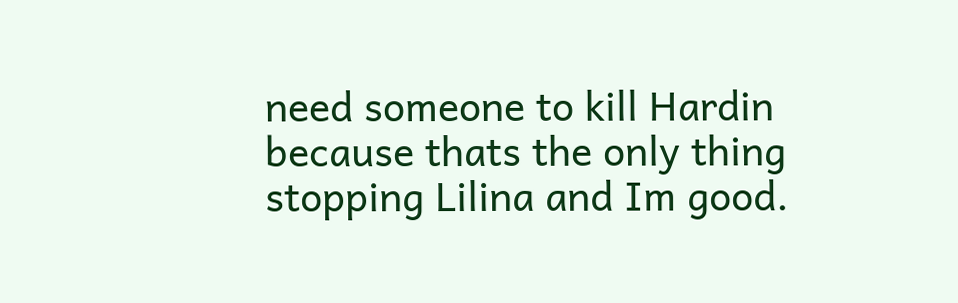need someone to kill Hardin because thats the only thing stopping Lilina and Im good.